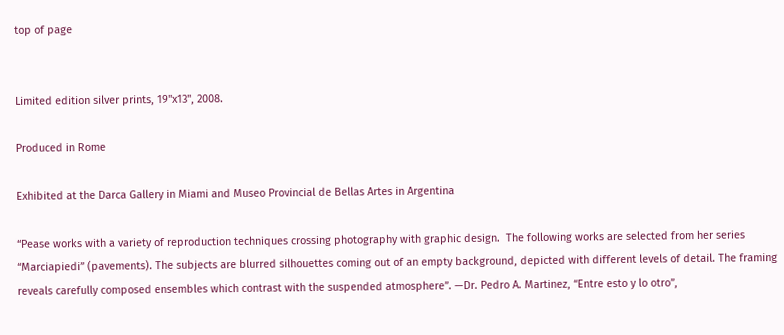top of page


Limited edition silver prints, 19"x13", 2008.

Produced in Rome

Exhibited at the Darca Gallery in Miami and Museo Provincial de Bellas Artes in Argentina

“Pease works with a variety of reproduction techniques crossing photography with graphic design.  The following works are selected from her series “Marciapiedi” (pavements). The subjects are blurred silhouettes coming out of an empty background, depicted with different levels of detail. The framing reveals carefully composed ensembles which contrast with the suspended atmosphere”. —Dr. Pedro A. Martinez, “Entre esto y lo otro”,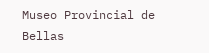Museo Provincial de Bellas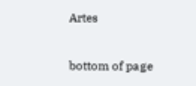Artes

bottom of page